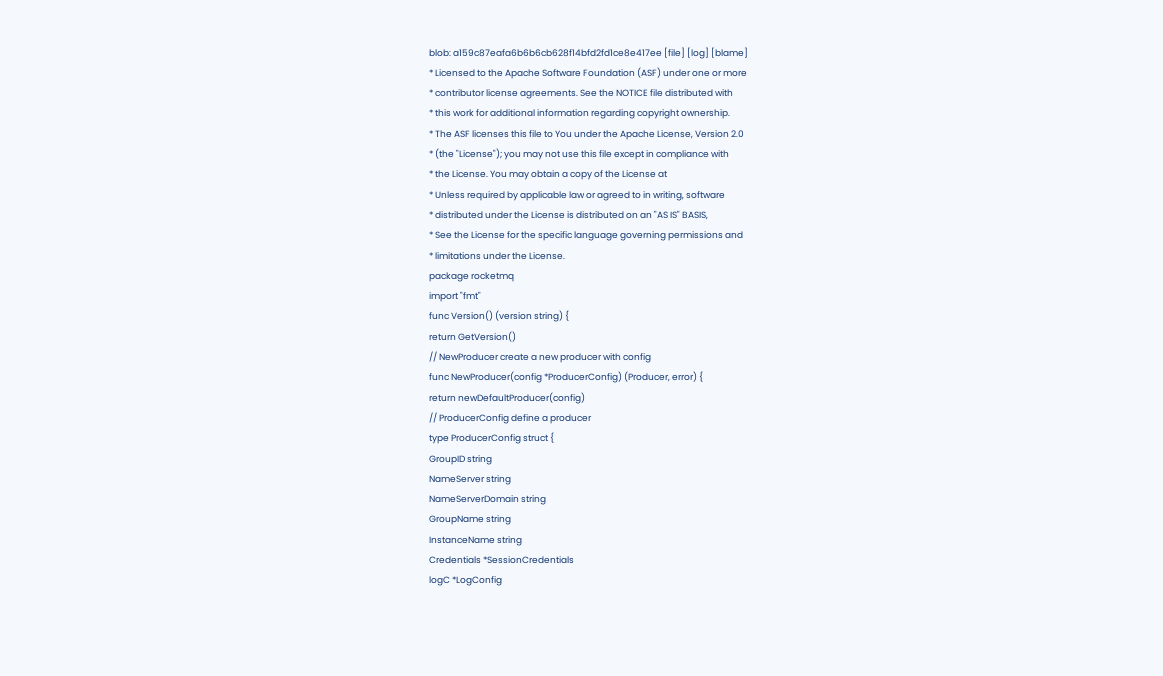blob: a159c87eafa6b6b6cb628f14bfd2fd1ce8e417ee [file] [log] [blame]
* Licensed to the Apache Software Foundation (ASF) under one or more
* contributor license agreements. See the NOTICE file distributed with
* this work for additional information regarding copyright ownership.
* The ASF licenses this file to You under the Apache License, Version 2.0
* (the "License"); you may not use this file except in compliance with
* the License. You may obtain a copy of the License at
* Unless required by applicable law or agreed to in writing, software
* distributed under the License is distributed on an "AS IS" BASIS,
* See the License for the specific language governing permissions and
* limitations under the License.
package rocketmq
import "fmt"
func Version() (version string) {
return GetVersion()
// NewProducer create a new producer with config
func NewProducer(config *ProducerConfig) (Producer, error) {
return newDefaultProducer(config)
// ProducerConfig define a producer
type ProducerConfig struct {
GroupID string
NameServer string
NameServerDomain string
GroupName string
InstanceName string
Credentials *SessionCredentials
logC *LogConfig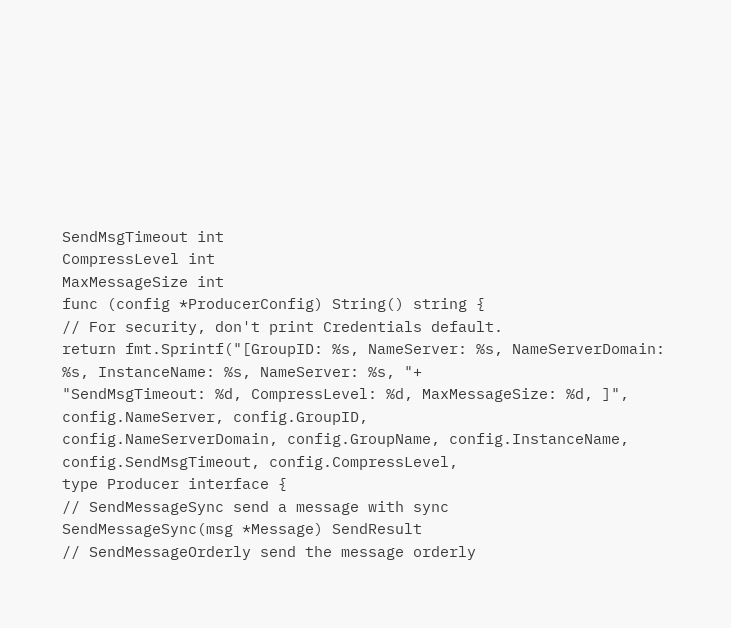SendMsgTimeout int
CompressLevel int
MaxMessageSize int
func (config *ProducerConfig) String() string {
// For security, don't print Credentials default.
return fmt.Sprintf("[GroupID: %s, NameServer: %s, NameServerDomain: %s, InstanceName: %s, NameServer: %s, "+
"SendMsgTimeout: %d, CompressLevel: %d, MaxMessageSize: %d, ]", config.NameServer, config.GroupID,
config.NameServerDomain, config.GroupName, config.InstanceName, config.SendMsgTimeout, config.CompressLevel,
type Producer interface {
// SendMessageSync send a message with sync
SendMessageSync(msg *Message) SendResult
// SendMessageOrderly send the message orderly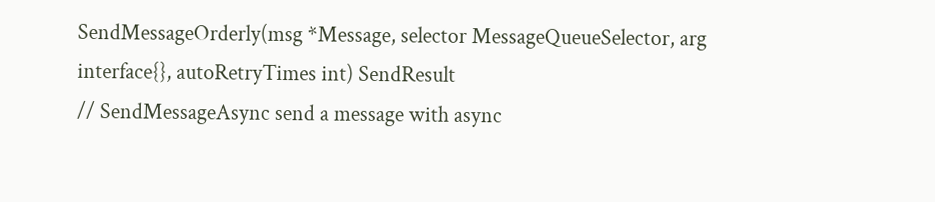SendMessageOrderly(msg *Message, selector MessageQueueSelector, arg interface{}, autoRetryTimes int) SendResult
// SendMessageAsync send a message with async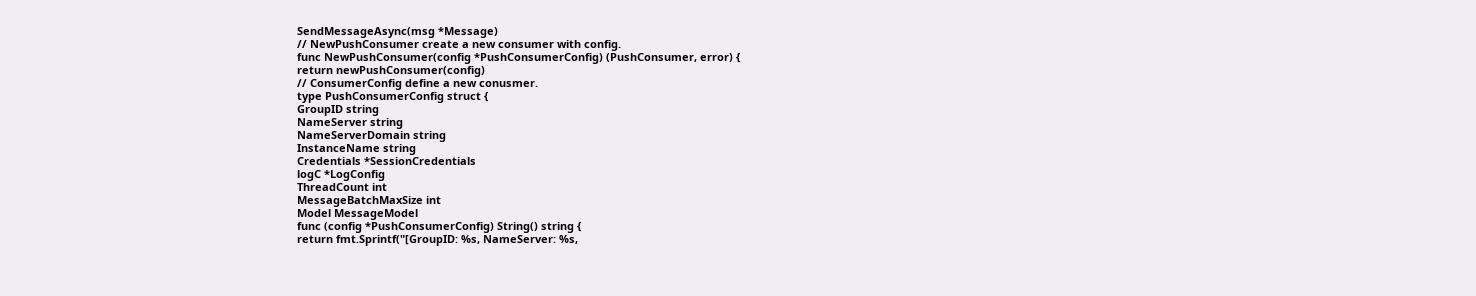SendMessageAsync(msg *Message)
// NewPushConsumer create a new consumer with config.
func NewPushConsumer(config *PushConsumerConfig) (PushConsumer, error) {
return newPushConsumer(config)
// ConsumerConfig define a new conusmer.
type PushConsumerConfig struct {
GroupID string
NameServer string
NameServerDomain string
InstanceName string
Credentials *SessionCredentials
logC *LogConfig
ThreadCount int
MessageBatchMaxSize int
Model MessageModel
func (config *PushConsumerConfig) String() string {
return fmt.Sprintf("[GroupID: %s, NameServer: %s,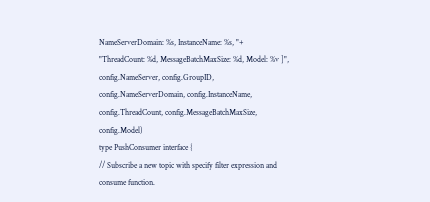NameServerDomain: %s, InstanceName: %s, "+
"ThreadCount: %d, MessageBatchMaxSize: %d, Model: %v ]", config.NameServer, config.GroupID,
config.NameServerDomain, config.InstanceName, config.ThreadCount, config.MessageBatchMaxSize, config.Model)
type PushConsumer interface {
// Subscribe a new topic with specify filter expression and consume function.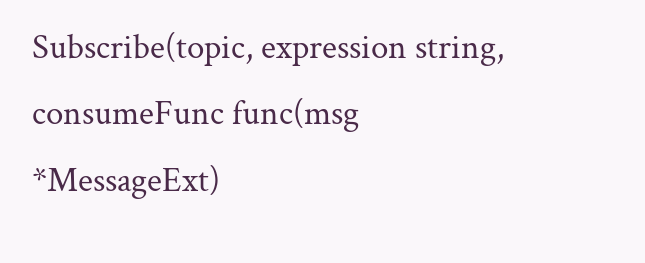Subscribe(topic, expression string, consumeFunc func(msg *MessageExt)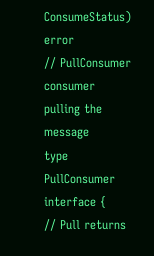ConsumeStatus) error
// PullConsumer consumer pulling the message
type PullConsumer interface {
// Pull returns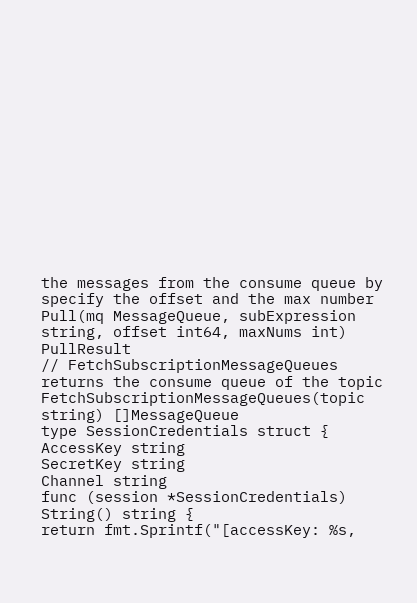the messages from the consume queue by specify the offset and the max number
Pull(mq MessageQueue, subExpression string, offset int64, maxNums int) PullResult
// FetchSubscriptionMessageQueues returns the consume queue of the topic
FetchSubscriptionMessageQueues(topic string) []MessageQueue
type SessionCredentials struct {
AccessKey string
SecretKey string
Channel string
func (session *SessionCredentials) String() string {
return fmt.Sprintf("[accessKey: %s,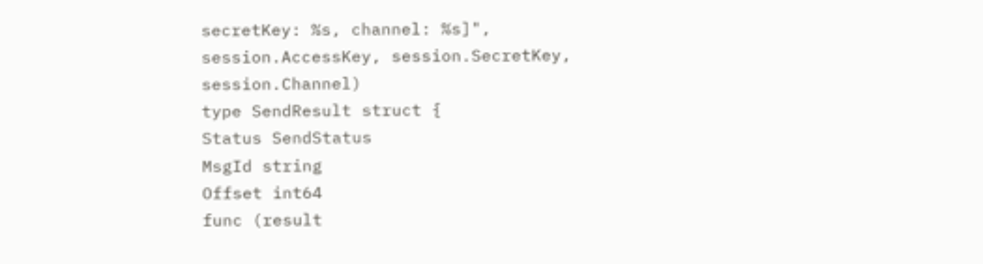secretKey: %s, channel: %s]",
session.AccessKey, session.SecretKey, session.Channel)
type SendResult struct {
Status SendStatus
MsgId string
Offset int64
func (result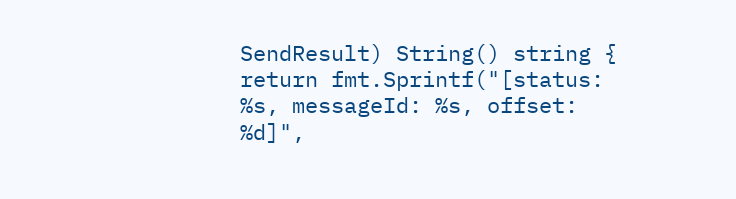SendResult) String() string {
return fmt.Sprintf("[status: %s, messageId: %s, offset: %d]",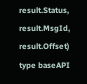result.Status, result.MsgId, result.Offset)
type baseAPI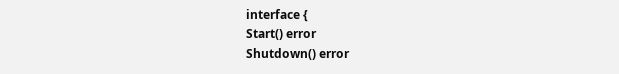interface {
Start() error
Shutdown() error